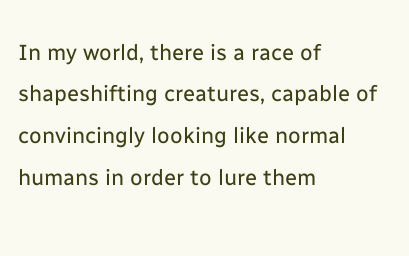In my world, there is a race of shapeshifting creatures, capable of convincingly looking like normal humans in order to lure them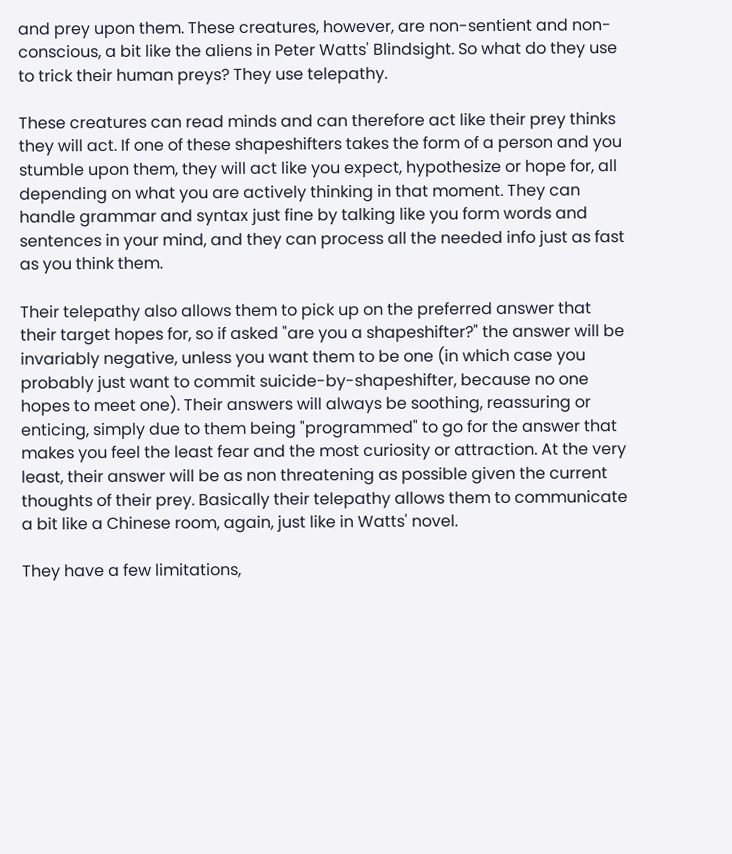and prey upon them. These creatures, however, are non-sentient and non-conscious, a bit like the aliens in Peter Watts' Blindsight. So what do they use to trick their human preys? They use telepathy.

These creatures can read minds and can therefore act like their prey thinks they will act. If one of these shapeshifters takes the form of a person and you stumble upon them, they will act like you expect, hypothesize or hope for, all depending on what you are actively thinking in that moment. They can handle grammar and syntax just fine by talking like you form words and sentences in your mind, and they can process all the needed info just as fast as you think them.

Their telepathy also allows them to pick up on the preferred answer that their target hopes for, so if asked "are you a shapeshifter?" the answer will be invariably negative, unless you want them to be one (in which case you probably just want to commit suicide-by-shapeshifter, because no one hopes to meet one). Their answers will always be soothing, reassuring or enticing, simply due to them being "programmed" to go for the answer that makes you feel the least fear and the most curiosity or attraction. At the very least, their answer will be as non threatening as possible given the current thoughts of their prey. Basically their telepathy allows them to communicate a bit like a Chinese room, again, just like in Watts' novel.

They have a few limitations,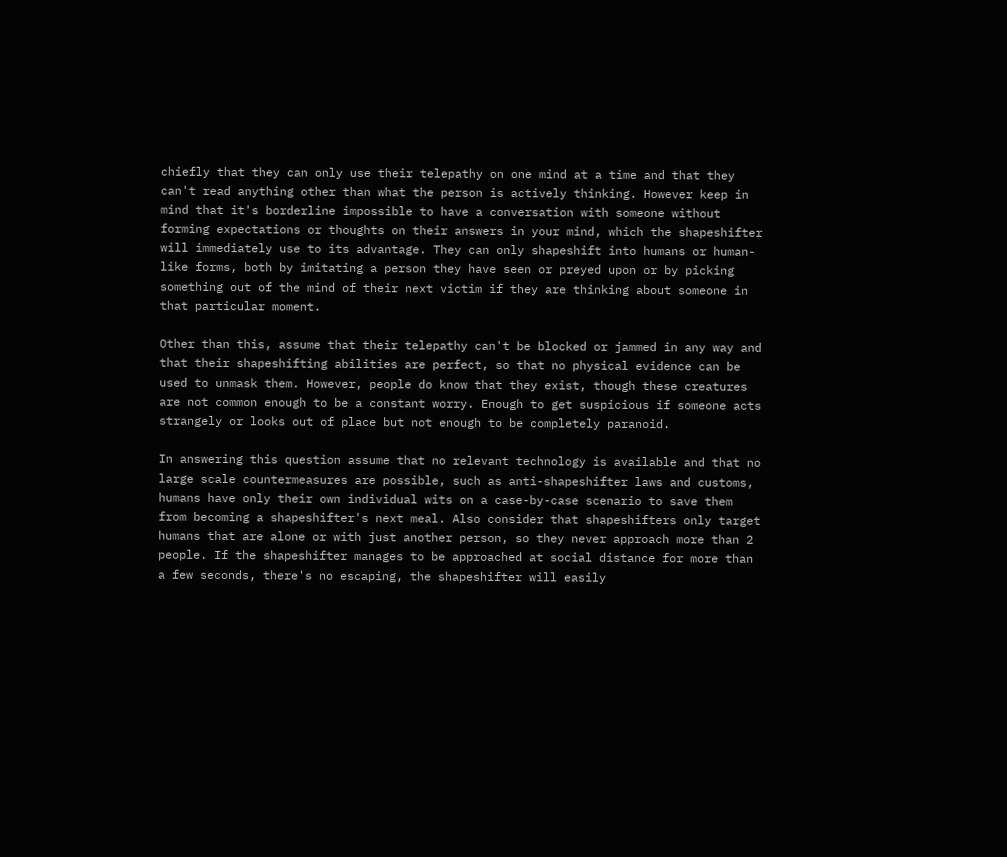chiefly that they can only use their telepathy on one mind at a time and that they can't read anything other than what the person is actively thinking. However keep in mind that it's borderline impossible to have a conversation with someone without forming expectations or thoughts on their answers in your mind, which the shapeshifter will immediately use to its advantage. They can only shapeshift into humans or human-like forms, both by imitating a person they have seen or preyed upon or by picking something out of the mind of their next victim if they are thinking about someone in that particular moment.

Other than this, assume that their telepathy can't be blocked or jammed in any way and that their shapeshifting abilities are perfect, so that no physical evidence can be used to unmask them. However, people do know that they exist, though these creatures are not common enough to be a constant worry. Enough to get suspicious if someone acts strangely or looks out of place but not enough to be completely paranoid.

In answering this question assume that no relevant technology is available and that no large scale countermeasures are possible, such as anti-shapeshifter laws and customs, humans have only their own individual wits on a case-by-case scenario to save them from becoming a shapeshifter's next meal. Also consider that shapeshifters only target humans that are alone or with just another person, so they never approach more than 2 people. If the shapeshifter manages to be approached at social distance for more than a few seconds, there's no escaping, the shapeshifter will easily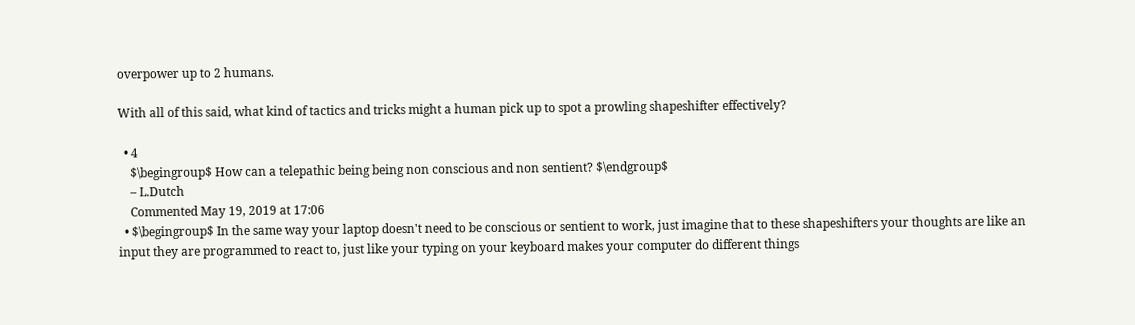overpower up to 2 humans.

With all of this said, what kind of tactics and tricks might a human pick up to spot a prowling shapeshifter effectively?

  • 4
    $\begingroup$ How can a telepathic being being non conscious and non sentient? $\endgroup$
    – L.Dutch
    Commented May 19, 2019 at 17:06
  • $\begingroup$ In the same way your laptop doesn't need to be conscious or sentient to work, just imagine that to these shapeshifters your thoughts are like an input they are programmed to react to, just like your typing on your keyboard makes your computer do different things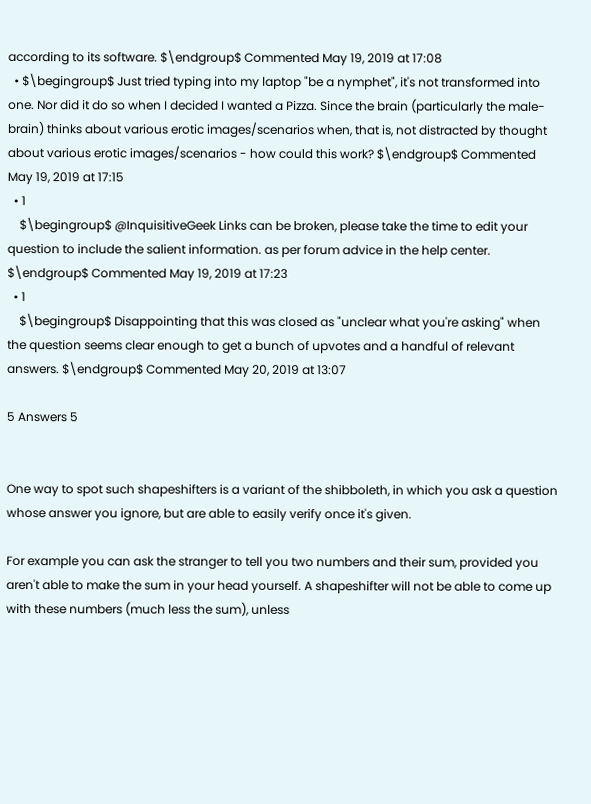according to its software. $\endgroup$ Commented May 19, 2019 at 17:08
  • $\begingroup$ Just tried typing into my laptop "be a nymphet", it's not transformed into one. Nor did it do so when I decided I wanted a Pizza. Since the brain (particularly the male-brain) thinks about various erotic images/scenarios when, that is, not distracted by thought about various erotic images/scenarios - how could this work? $\endgroup$ Commented May 19, 2019 at 17:15
  • 1
    $\begingroup$ @InquisitiveGeek Links can be broken, please take the time to edit your question to include the salient information. as per forum advice in the help center. $\endgroup$ Commented May 19, 2019 at 17:23
  • 1
    $\begingroup$ Disappointing that this was closed as "unclear what you're asking" when the question seems clear enough to get a bunch of upvotes and a handful of relevant answers. $\endgroup$ Commented May 20, 2019 at 13:07

5 Answers 5


One way to spot such shapeshifters is a variant of the shibboleth, in which you ask a question whose answer you ignore, but are able to easily verify once it's given.

For example you can ask the stranger to tell you two numbers and their sum, provided you aren't able to make the sum in your head yourself. A shapeshifter will not be able to come up with these numbers (much less the sum), unless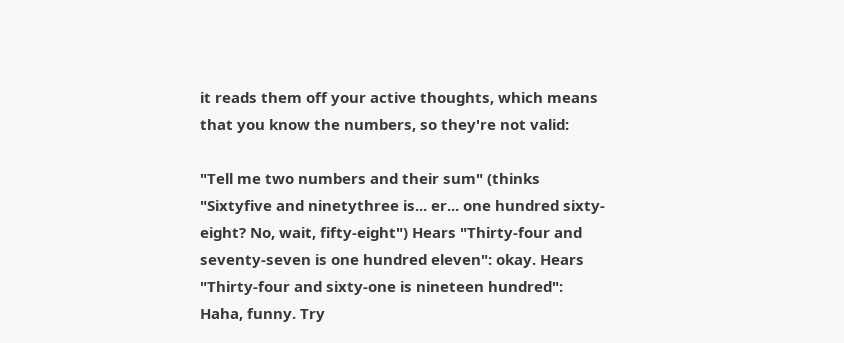it reads them off your active thoughts, which means that you know the numbers, so they're not valid:

"Tell me two numbers and their sum" (thinks "Sixtyfive and ninetythree is... er... one hundred sixty-eight? No, wait, fifty-eight") Hears "Thirty-four and seventy-seven is one hundred eleven": okay. Hears "Thirty-four and sixty-one is nineteen hundred": Haha, funny. Try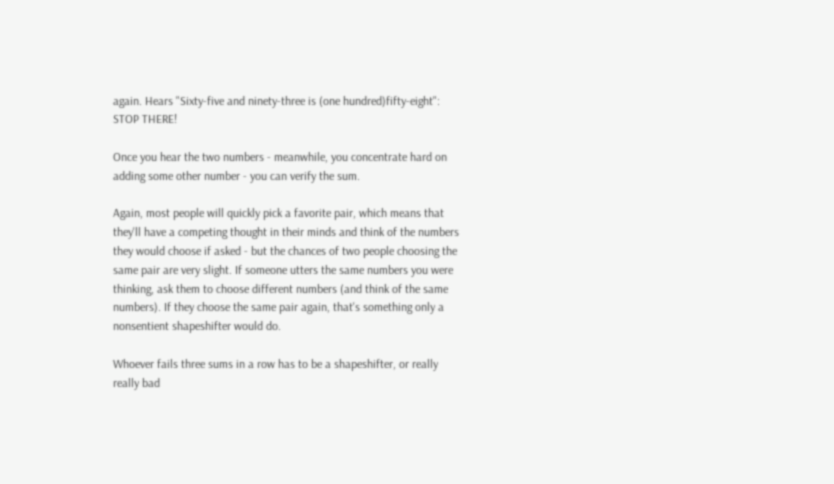again. Hears "Sixty-five and ninety-three is (one hundred)fifty-eight": STOP THERE!

Once you hear the two numbers - meanwhile, you concentrate hard on adding some other number - you can verify the sum.

Again, most people will quickly pick a favorite pair, which means that they'll have a competing thought in their minds and think of the numbers they would choose if asked - but the chances of two people choosing the same pair are very slight. If someone utters the same numbers you were thinking, ask them to choose different numbers (and think of the same numbers). If they choose the same pair again, that's something only a nonsentient shapeshifter would do.

Whoever fails three sums in a row has to be a shapeshifter, or really really bad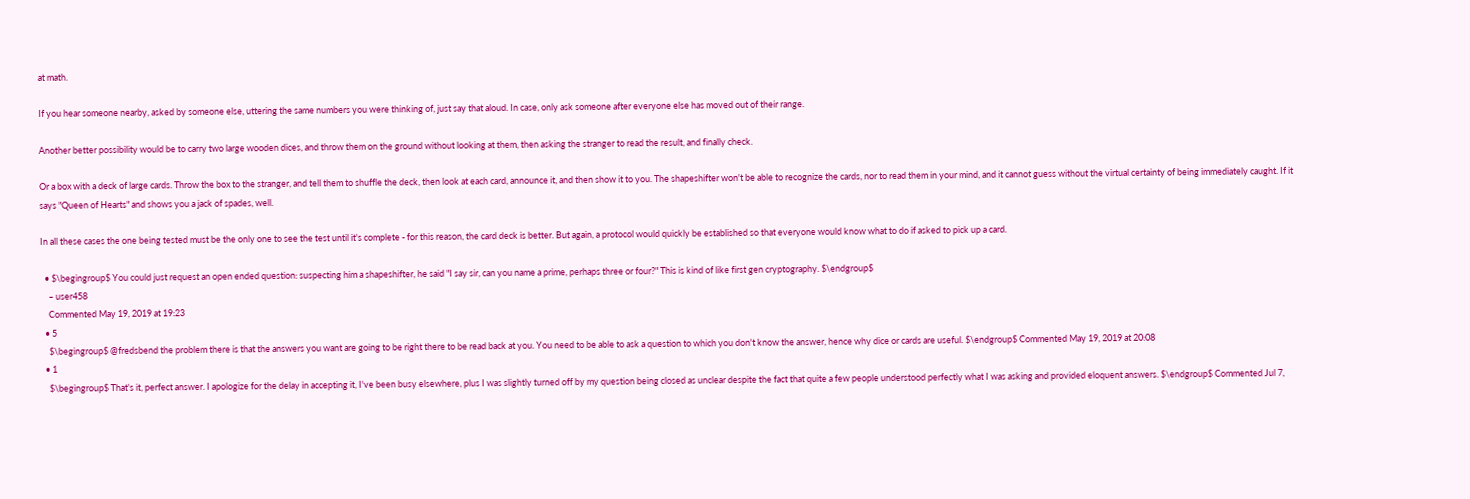at math.

If you hear someone nearby, asked by someone else, uttering the same numbers you were thinking of, just say that aloud. In case, only ask someone after everyone else has moved out of their range.

Another better possibility would be to carry two large wooden dices, and throw them on the ground without looking at them, then asking the stranger to read the result, and finally check.

Or a box with a deck of large cards. Throw the box to the stranger, and tell them to shuffle the deck, then look at each card, announce it, and then show it to you. The shapeshifter won't be able to recognize the cards, nor to read them in your mind, and it cannot guess without the virtual certainty of being immediately caught. If it says "Queen of Hearts" and shows you a jack of spades, well.

In all these cases the one being tested must be the only one to see the test until it's complete - for this reason, the card deck is better. But again, a protocol would quickly be established so that everyone would know what to do if asked to pick up a card.

  • $\begingroup$ You could just request an open ended question: suspecting him a shapeshifter, he said "I say sir, can you name a prime, perhaps three or four?" This is kind of like first gen cryptography. $\endgroup$
    – user458
    Commented May 19, 2019 at 19:23
  • 5
    $\begingroup$ @fredsbend the problem there is that the answers you want are going to be right there to be read back at you. You need to be able to ask a question to which you don't know the answer, hence why dice or cards are useful. $\endgroup$ Commented May 19, 2019 at 20:08
  • 1
    $\begingroup$ That's it, perfect answer. I apologize for the delay in accepting it, I've been busy elsewhere, plus I was slightly turned off by my question being closed as unclear despite the fact that quite a few people understood perfectly what I was asking and provided eloquent answers. $\endgroup$ Commented Jul 7,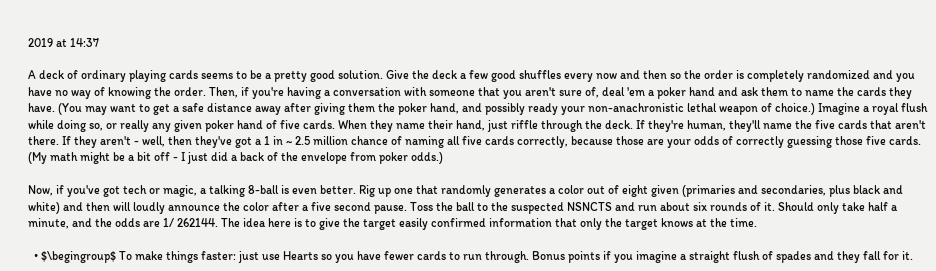2019 at 14:37

A deck of ordinary playing cards seems to be a pretty good solution. Give the deck a few good shuffles every now and then so the order is completely randomized and you have no way of knowing the order. Then, if you're having a conversation with someone that you aren't sure of, deal 'em a poker hand and ask them to name the cards they have. (You may want to get a safe distance away after giving them the poker hand, and possibly ready your non-anachronistic lethal weapon of choice.) Imagine a royal flush while doing so, or really any given poker hand of five cards. When they name their hand, just riffle through the deck. If they're human, they'll name the five cards that aren't there. If they aren't - well, then they've got a 1 in ~ 2.5 million chance of naming all five cards correctly, because those are your odds of correctly guessing those five cards. (My math might be a bit off - I just did a back of the envelope from poker odds.)

Now, if you've got tech or magic, a talking 8-ball is even better. Rig up one that randomly generates a color out of eight given (primaries and secondaries, plus black and white) and then will loudly announce the color after a five second pause. Toss the ball to the suspected NSNCTS and run about six rounds of it. Should only take half a minute, and the odds are 1/ 262144. The idea here is to give the target easily confirmed information that only the target knows at the time.

  • $\begingroup$ To make things faster: just use Hearts so you have fewer cards to run through. Bonus points if you imagine a straight flush of spades and they fall for it.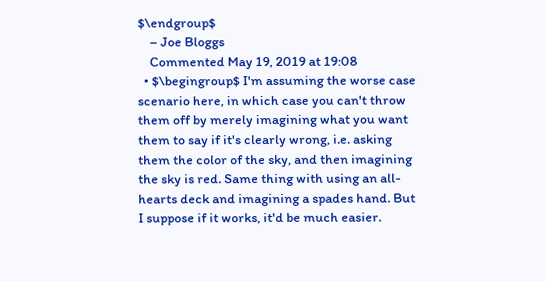$\endgroup$
    – Joe Bloggs
    Commented May 19, 2019 at 19:08
  • $\begingroup$ I'm assuming the worse case scenario here, in which case you can't throw them off by merely imagining what you want them to say if it's clearly wrong, i.e. asking them the color of the sky, and then imagining the sky is red. Same thing with using an all-hearts deck and imagining a spades hand. But I suppose if it works, it'd be much easier.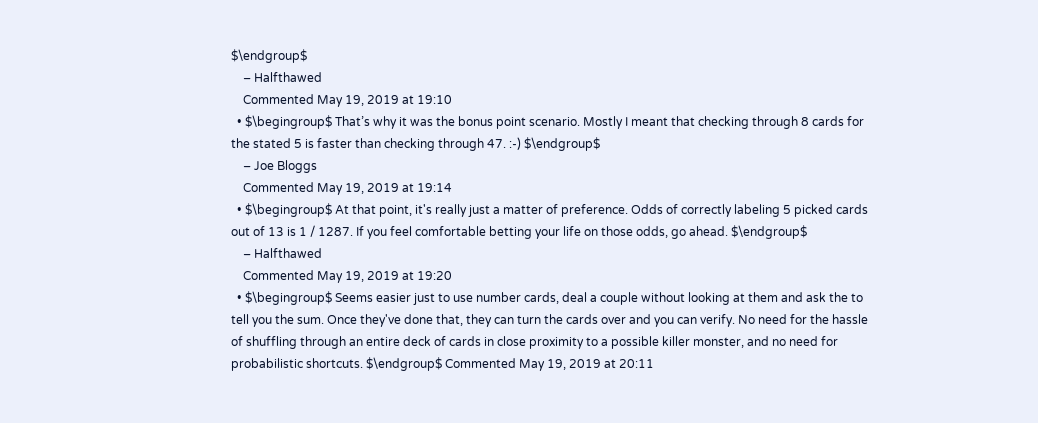$\endgroup$
    – Halfthawed
    Commented May 19, 2019 at 19:10
  • $\begingroup$ That’s why it was the bonus point scenario. Mostly I meant that checking through 8 cards for the stated 5 is faster than checking through 47. :-) $\endgroup$
    – Joe Bloggs
    Commented May 19, 2019 at 19:14
  • $\begingroup$ At that point, it's really just a matter of preference. Odds of correctly labeling 5 picked cards out of 13 is 1 / 1287. If you feel comfortable betting your life on those odds, go ahead. $\endgroup$
    – Halfthawed
    Commented May 19, 2019 at 19:20
  • $\begingroup$ Seems easier just to use number cards, deal a couple without looking at them and ask the to tell you the sum. Once they've done that, they can turn the cards over and you can verify. No need for the hassle of shuffling through an entire deck of cards in close proximity to a possible killer monster, and no need for probabilistic shortcuts. $\endgroup$ Commented May 19, 2019 at 20:11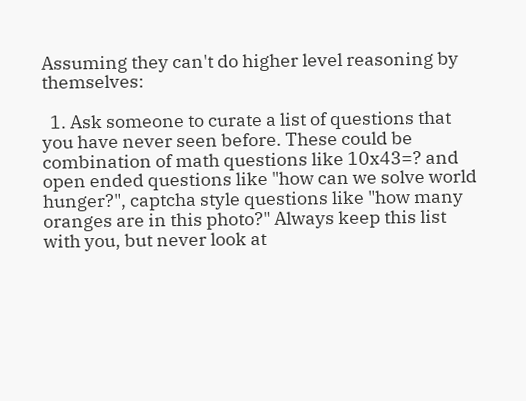Assuming they can't do higher level reasoning by themselves:

  1. Ask someone to curate a list of questions that you have never seen before. These could be combination of math questions like 10x43=? and open ended questions like "how can we solve world hunger?", captcha style questions like "how many oranges are in this photo?" Always keep this list with you, but never look at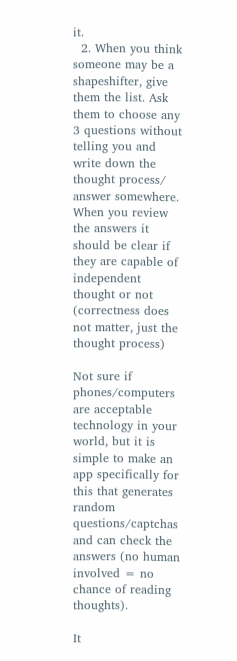it.
  2. When you think someone may be a shapeshifter, give them the list. Ask them to choose any 3 questions without telling you and write down the thought process/ answer somewhere. When you review the answers it should be clear if they are capable of independent thought or not (correctness does not matter, just the thought process)

Not sure if phones/computers are acceptable technology in your world, but it is simple to make an app specifically for this that generates random questions/captchas and can check the answers (no human involved = no chance of reading thoughts).

It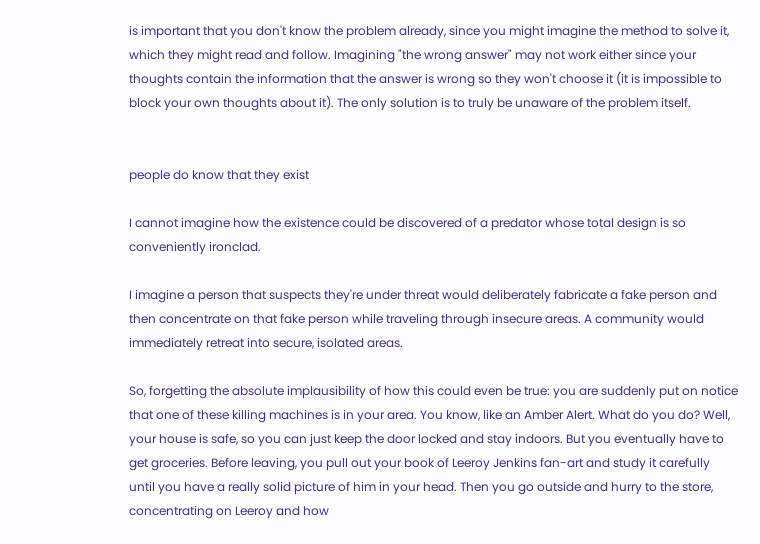is important that you don't know the problem already, since you might imagine the method to solve it, which they might read and follow. Imagining "the wrong answer" may not work either since your thoughts contain the information that the answer is wrong so they won't choose it (it is impossible to block your own thoughts about it). The only solution is to truly be unaware of the problem itself.


people do know that they exist

I cannot imagine how the existence could be discovered of a predator whose total design is so conveniently ironclad.

I imagine a person that suspects they're under threat would deliberately fabricate a fake person and then concentrate on that fake person while traveling through insecure areas. A community would immediately retreat into secure, isolated areas.

So, forgetting the absolute implausibility of how this could even be true: you are suddenly put on notice that one of these killing machines is in your area. You know, like an Amber Alert. What do you do? Well, your house is safe, so you can just keep the door locked and stay indoors. But you eventually have to get groceries. Before leaving, you pull out your book of Leeroy Jenkins fan-art and study it carefully until you have a really solid picture of him in your head. Then you go outside and hurry to the store, concentrating on Leeroy and how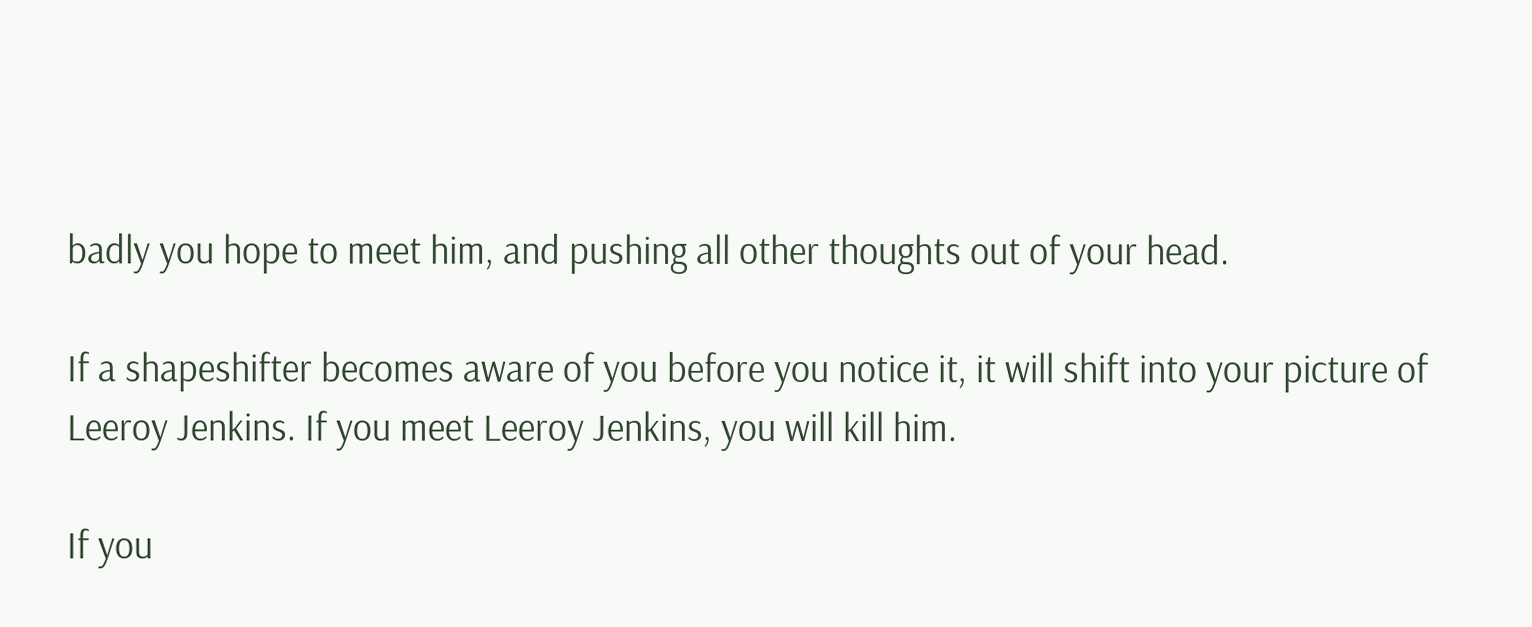badly you hope to meet him, and pushing all other thoughts out of your head.

If a shapeshifter becomes aware of you before you notice it, it will shift into your picture of Leeroy Jenkins. If you meet Leeroy Jenkins, you will kill him.

If you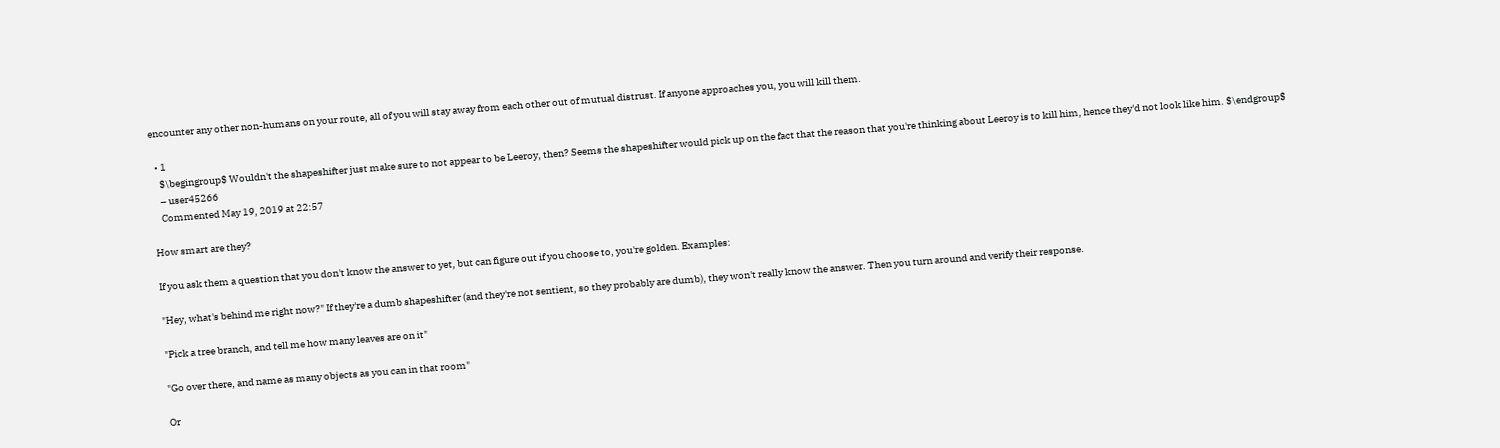encounter any other non-humans on your route, all of you will stay away from each other out of mutual distrust. If anyone approaches you, you will kill them.

  • 1
    $\begingroup$ Wouldn't the shapeshifter just make sure to not appear to be Leeroy, then? Seems the shapeshifter would pick up on the fact that the reason that you're thinking about Leeroy is to kill him, hence they'd not look like him. $\endgroup$
    – user45266
    Commented May 19, 2019 at 22:57

How smart are they?

If you ask them a question that you don't know the answer to yet, but can figure out if you choose to, you're golden. Examples:

"Hey, what's behind me right now?" If they're a dumb shapeshifter (and they're not sentient, so they probably are dumb), they won't really know the answer. Then you turn around and verify their response.

"Pick a tree branch, and tell me how many leaves are on it"

"Go over there, and name as many objects as you can in that room"

Or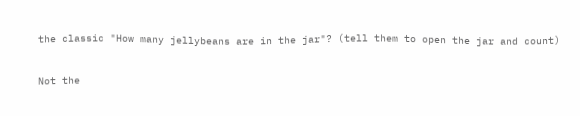the classic "How many jellybeans are in the jar"? (tell them to open the jar and count)


Not the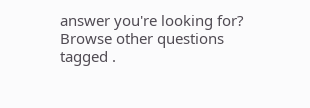answer you're looking for? Browse other questions tagged .